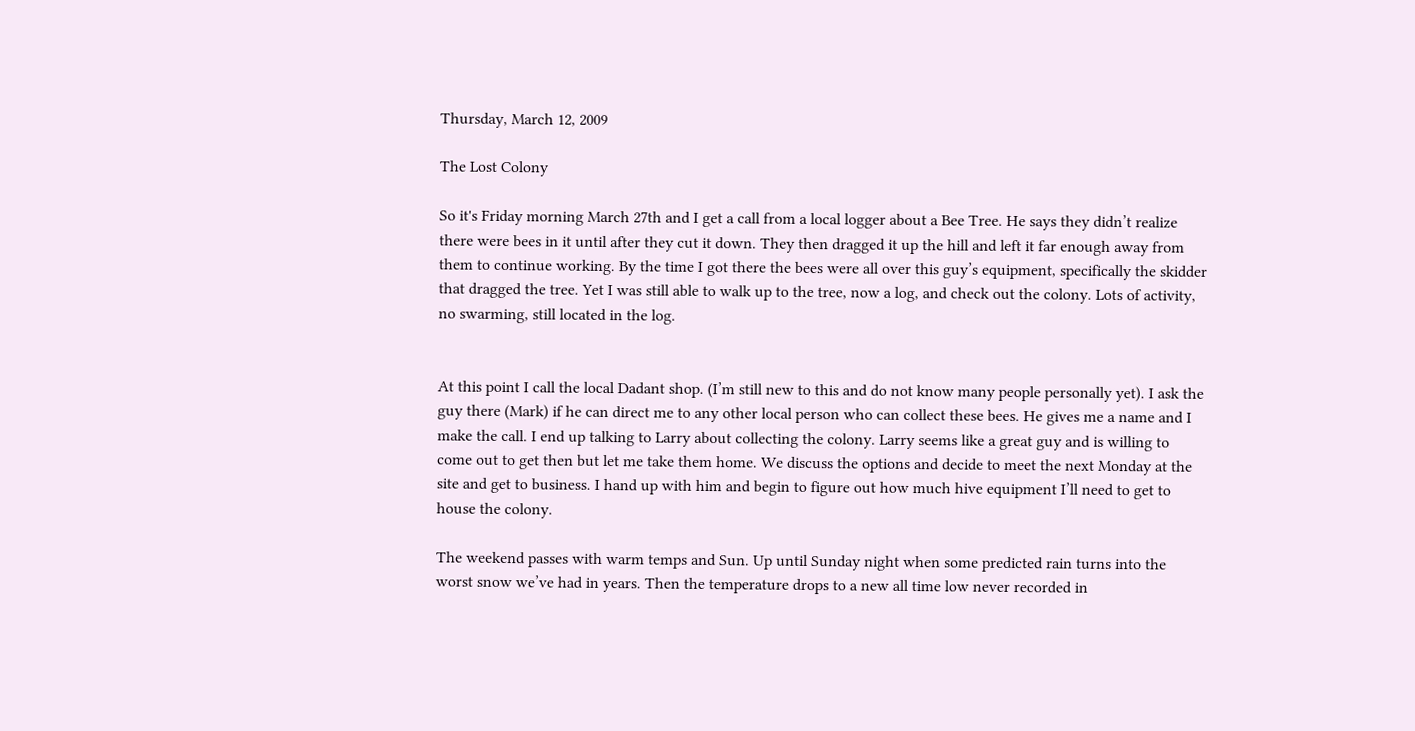Thursday, March 12, 2009

The Lost Colony

So it's Friday morning March 27th and I get a call from a local logger about a Bee Tree. He says they didn’t realize there were bees in it until after they cut it down. They then dragged it up the hill and left it far enough away from them to continue working. By the time I got there the bees were all over this guy’s equipment, specifically the skidder that dragged the tree. Yet I was still able to walk up to the tree, now a log, and check out the colony. Lots of activity, no swarming, still located in the log.


At this point I call the local Dadant shop. (I’m still new to this and do not know many people personally yet). I ask the guy there (Mark) if he can direct me to any other local person who can collect these bees. He gives me a name and I make the call. I end up talking to Larry about collecting the colony. Larry seems like a great guy and is willing to come out to get then but let me take them home. We discuss the options and decide to meet the next Monday at the site and get to business. I hand up with him and begin to figure out how much hive equipment I’ll need to get to house the colony.

The weekend passes with warm temps and Sun. Up until Sunday night when some predicted rain turns into the worst snow we’ve had in years. Then the temperature drops to a new all time low never recorded in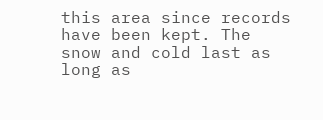this area since records have been kept. The snow and cold last as long as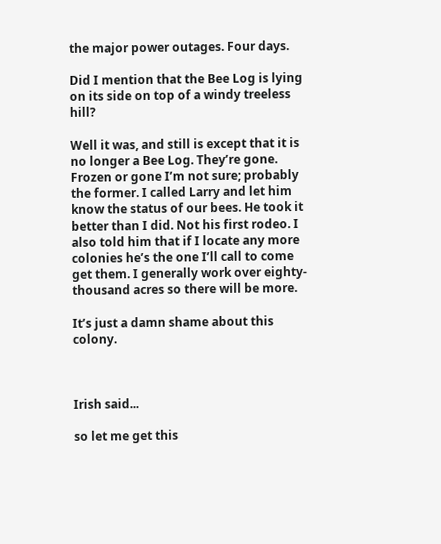the major power outages. Four days.

Did I mention that the Bee Log is lying on its side on top of a windy treeless hill?

Well it was, and still is except that it is no longer a Bee Log. They’re gone. Frozen or gone I’m not sure; probably the former. I called Larry and let him know the status of our bees. He took it better than I did. Not his first rodeo. I also told him that if I locate any more colonies he’s the one I’ll call to come get them. I generally work over eighty-thousand acres so there will be more.

It’s just a damn shame about this colony.



Irish said...

so let me get this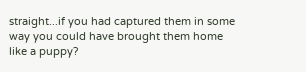straight...if you had captured them in some way you could have brought them home like a puppy?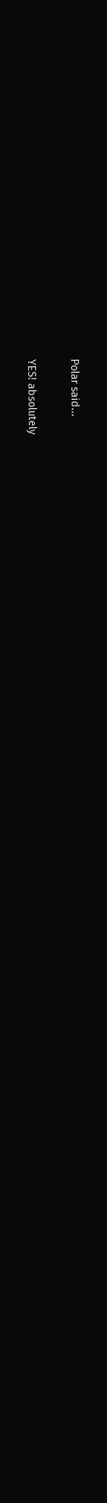Polar said...

YES! absolutely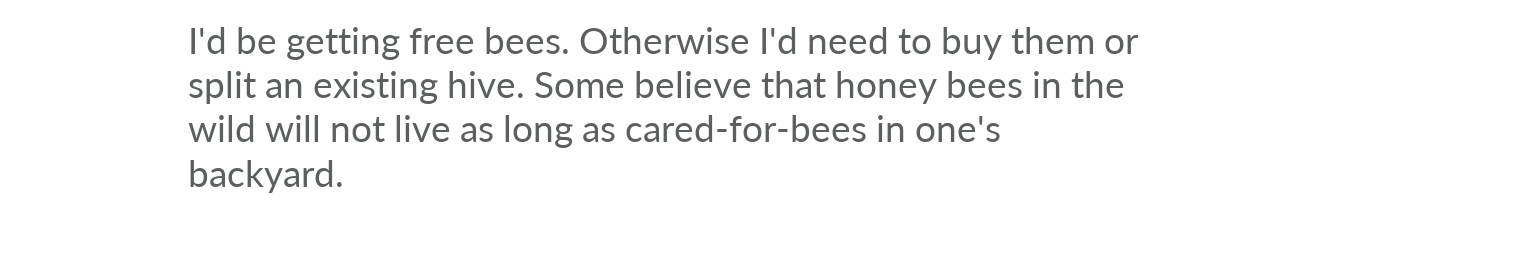I'd be getting free bees. Otherwise I'd need to buy them or split an existing hive. Some believe that honey bees in the wild will not live as long as cared-for-bees in one's backyard.